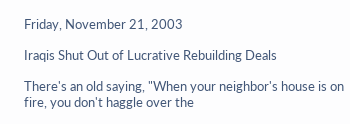Friday, November 21, 2003

Iraqis Shut Out of Lucrative Rebuilding Deals

There's an old saying, "When your neighbor's house is on fire, you don't haggle over the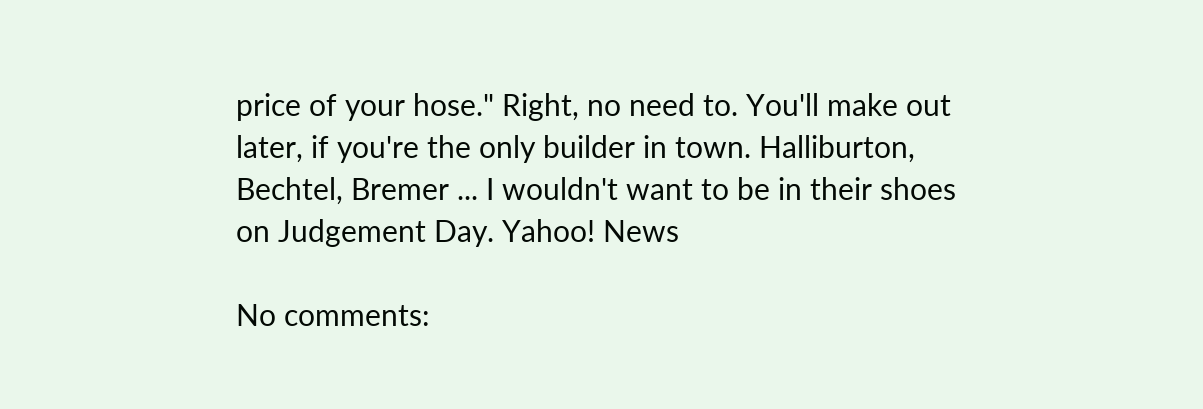price of your hose." Right, no need to. You'll make out later, if you're the only builder in town. Halliburton, Bechtel, Bremer ... I wouldn't want to be in their shoes on Judgement Day. Yahoo! News

No comments: